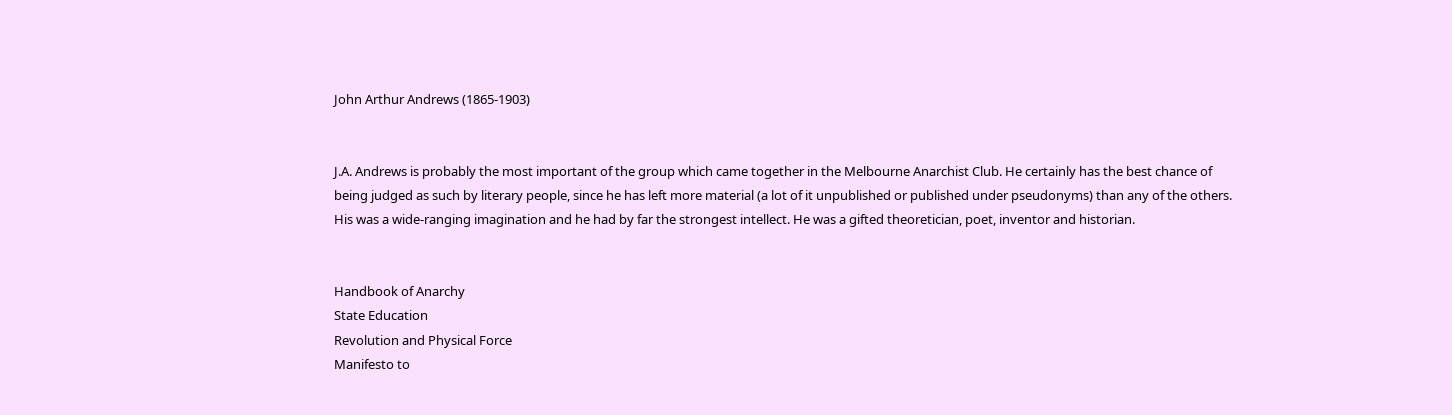John Arthur Andrews (1865-1903)


J.A. Andrews is probably the most important of the group which came together in the Melbourne Anarchist Club. He certainly has the best chance of being judged as such by literary people, since he has left more material (a lot of it unpublished or published under pseudonyms) than any of the others. His was a wide-ranging imagination and he had by far the strongest intellect. He was a gifted theoretician, poet, inventor and historian.


Handbook of Anarchy
State Education
Revolution and Physical Force
Manifesto to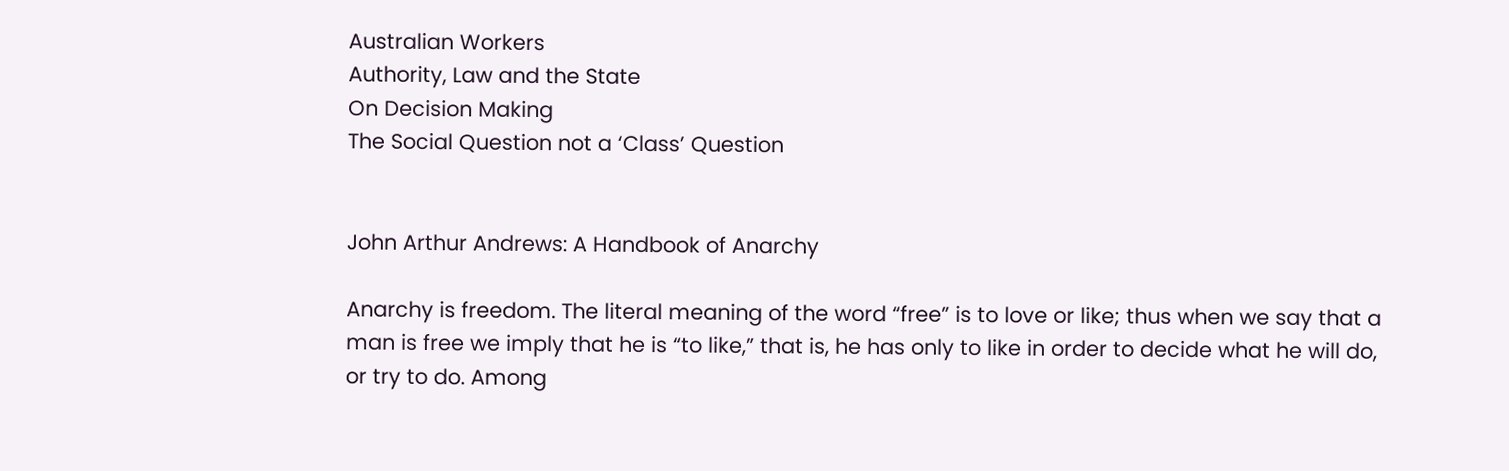Australian Workers
Authority, Law and the State
On Decision Making
The Social Question not a ‘Class’ Question


John Arthur Andrews: A Handbook of Anarchy

Anarchy is freedom. The literal meaning of the word “free” is to love or like; thus when we say that a man is free we imply that he is “to like,” that is, he has only to like in order to decide what he will do, or try to do. Among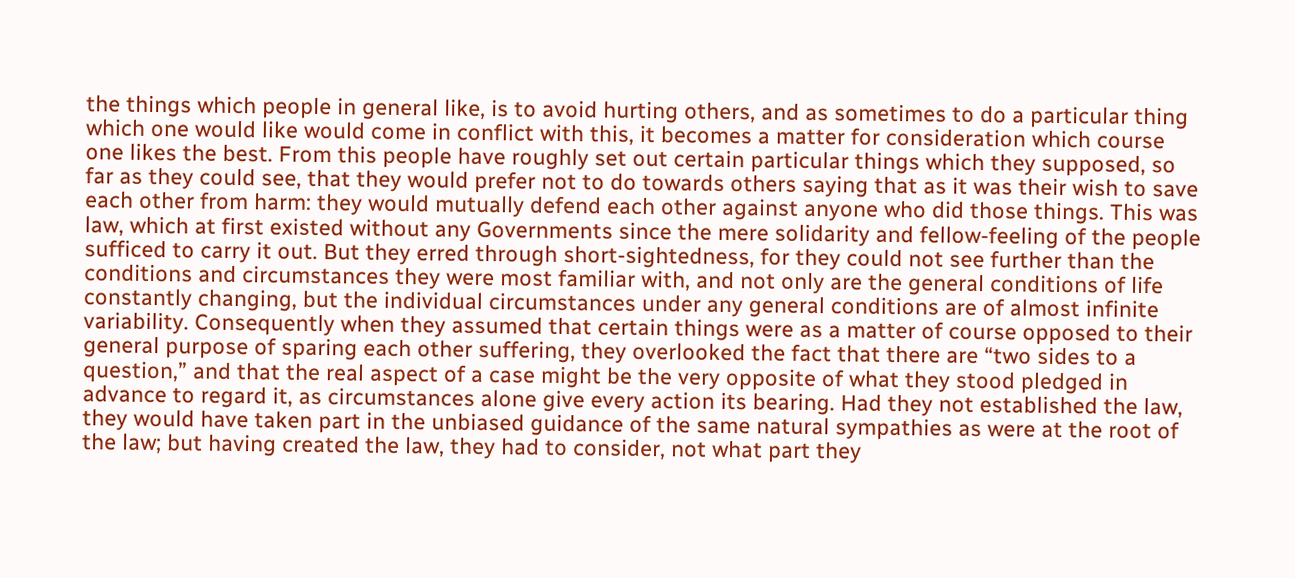the things which people in general like, is to avoid hurting others, and as sometimes to do a particular thing which one would like would come in conflict with this, it becomes a matter for consideration which course one likes the best. From this people have roughly set out certain particular things which they supposed, so far as they could see, that they would prefer not to do towards others saying that as it was their wish to save each other from harm: they would mutually defend each other against anyone who did those things. This was law, which at first existed without any Governments since the mere solidarity and fellow-feeling of the people sufficed to carry it out. But they erred through short-sightedness, for they could not see further than the conditions and circumstances they were most familiar with, and not only are the general conditions of life constantly changing, but the individual circumstances under any general conditions are of almost infinite variability. Consequently when they assumed that certain things were as a matter of course opposed to their general purpose of sparing each other suffering, they overlooked the fact that there are “two sides to a question,” and that the real aspect of a case might be the very opposite of what they stood pledged in advance to regard it, as circumstances alone give every action its bearing. Had they not established the law, they would have taken part in the unbiased guidance of the same natural sympathies as were at the root of the law; but having created the law, they had to consider, not what part they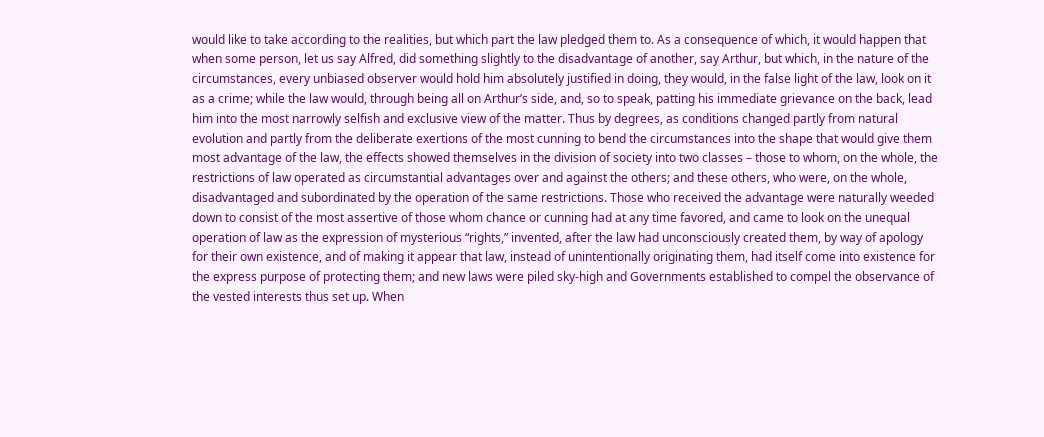would like to take according to the realities, but which part the law pledged them to. As a consequence of which, it would happen that when some person, let us say Alfred, did something slightly to the disadvantage of another, say Arthur, but which, in the nature of the circumstances, every unbiased observer would hold him absolutely justified in doing, they would, in the false light of the law, look on it as a crime; while the law would, through being all on Arthur’s side, and, so to speak, patting his immediate grievance on the back, lead him into the most narrowly selfish and exclusive view of the matter. Thus by degrees, as conditions changed partly from natural evolution and partly from the deliberate exertions of the most cunning to bend the circumstances into the shape that would give them most advantage of the law, the effects showed themselves in the division of society into two classes – those to whom, on the whole, the restrictions of law operated as circumstantial advantages over and against the others; and these others, who were, on the whole, disadvantaged and subordinated by the operation of the same restrictions. Those who received the advantage were naturally weeded down to consist of the most assertive of those whom chance or cunning had at any time favored, and came to look on the unequal operation of law as the expression of mysterious “rights,” invented, after the law had unconsciously created them, by way of apology for their own existence, and of making it appear that law, instead of unintentionally originating them, had itself come into existence for the express purpose of protecting them; and new laws were piled sky-high and Governments established to compel the observance of the vested interests thus set up. When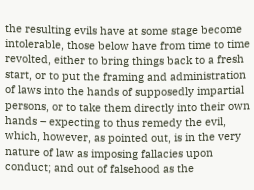the resulting evils have at some stage become intolerable, those below have from time to time revolted, either to bring things back to a fresh start, or to put the framing and administration of laws into the hands of supposedly impartial persons, or to take them directly into their own hands – expecting to thus remedy the evil, which, however, as pointed out, is in the very nature of law as imposing fallacies upon conduct; and out of falsehood as the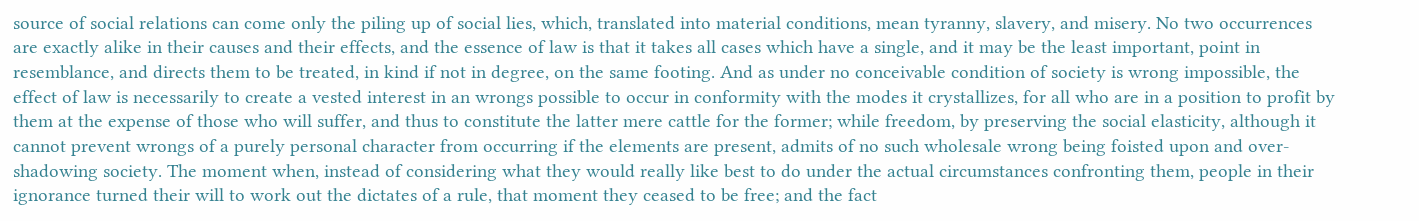source of social relations can come only the piling up of social lies, which, translated into material conditions, mean tyranny, slavery, and misery. No two occurrences are exactly alike in their causes and their effects, and the essence of law is that it takes all cases which have a single, and it may be the least important, point in resemblance, and directs them to be treated, in kind if not in degree, on the same footing. And as under no conceivable condition of society is wrong impossible, the effect of law is necessarily to create a vested interest in an wrongs possible to occur in conformity with the modes it crystallizes, for all who are in a position to profit by them at the expense of those who will suffer, and thus to constitute the latter mere cattle for the former; while freedom, by preserving the social elasticity, although it cannot prevent wrongs of a purely personal character from occurring if the elements are present, admits of no such wholesale wrong being foisted upon and over- shadowing society. The moment when, instead of considering what they would really like best to do under the actual circumstances confronting them, people in their ignorance turned their will to work out the dictates of a rule, that moment they ceased to be free; and the fact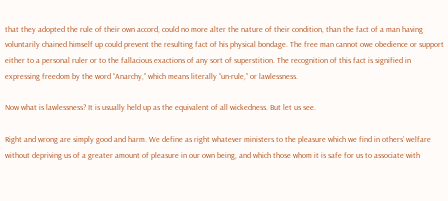that they adopted the rule of their own accord, could no more alter the nature of their condition, than the fact of a man having voluntarily chained himself up could prevent the resulting fact of his physical bondage. The free man cannot owe obedience or support either to a personal ruler or to the fallacious exactions of any sort of superstition. The recognition of this fact is signified in expressing freedom by the word “Anarchy,” which means literally “un-rule,” or lawlessness.

Now what is lawlessness? It is usually held up as the equivalent of all wickedness. But let us see.

Right and wrong are simply good and harm. We define as right whatever ministers to the pleasure which we find in others’ welfare without depriving us of a greater amount of pleasure in our own being, and which those whom it is safe for us to associate with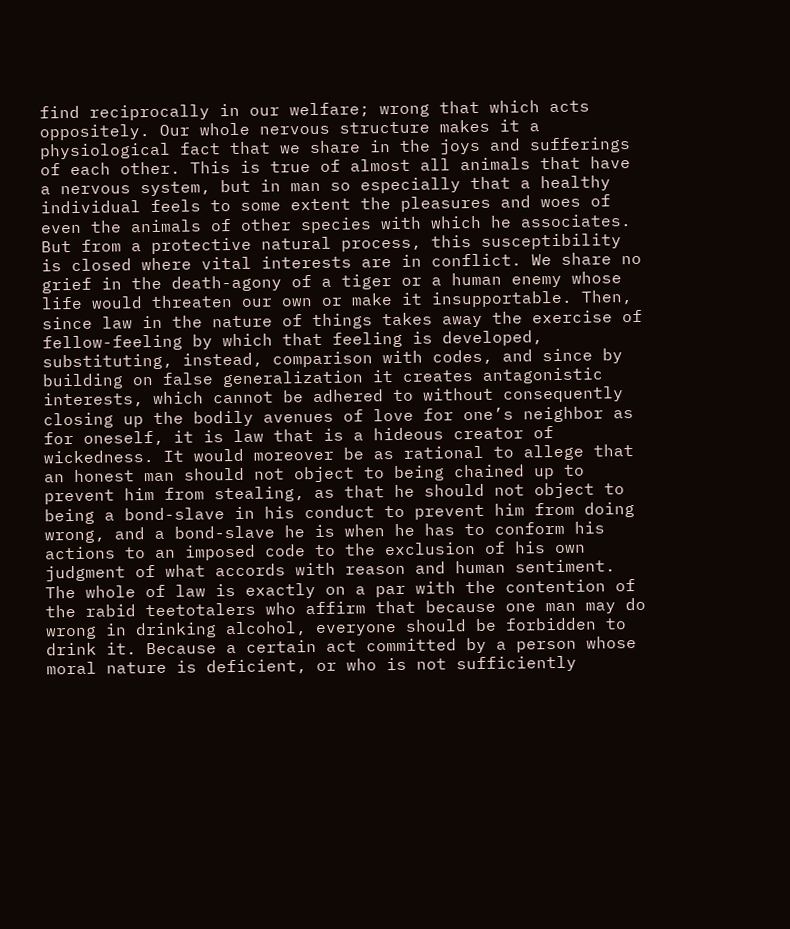find reciprocally in our welfare; wrong that which acts oppositely. Our whole nervous structure makes it a physiological fact that we share in the joys and sufferings of each other. This is true of almost all animals that have a nervous system, but in man so especially that a healthy individual feels to some extent the pleasures and woes of even the animals of other species with which he associates. But from a protective natural process, this susceptibility is closed where vital interests are in conflict. We share no grief in the death-agony of a tiger or a human enemy whose life would threaten our own or make it insupportable. Then, since law in the nature of things takes away the exercise of fellow-feeling by which that feeling is developed, substituting, instead, comparison with codes, and since by building on false generalization it creates antagonistic interests, which cannot be adhered to without consequently closing up the bodily avenues of love for one’s neighbor as for oneself, it is law that is a hideous creator of wickedness. It would moreover be as rational to allege that an honest man should not object to being chained up to prevent him from stealing, as that he should not object to being a bond-slave in his conduct to prevent him from doing wrong, and a bond-slave he is when he has to conform his actions to an imposed code to the exclusion of his own judgment of what accords with reason and human sentiment. The whole of law is exactly on a par with the contention of the rabid teetotalers who affirm that because one man may do wrong in drinking alcohol, everyone should be forbidden to drink it. Because a certain act committed by a person whose moral nature is deficient, or who is not sufficiently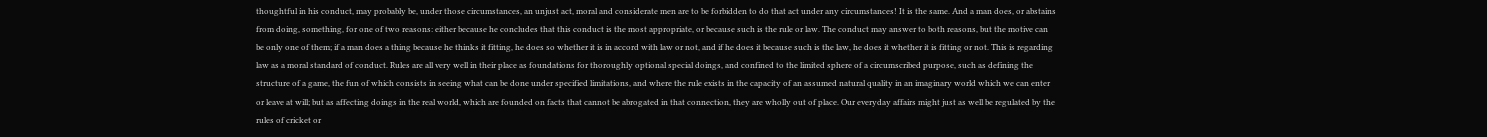thoughtful in his conduct, may probably be, under those circumstances, an unjust act, moral and considerate men are to be forbidden to do that act under any circumstances! It is the same. And a man does, or abstains from doing, something, for one of two reasons: either because he concludes that this conduct is the most appropriate, or because such is the rule or law. The conduct may answer to both reasons, but the motive can be only one of them; if a man does a thing because he thinks it fitting, he does so whether it is in accord with law or not, and if he does it because such is the law, he does it whether it is fitting or not. This is regarding law as a moral standard of conduct. Rules are all very well in their place as foundations for thoroughly optional special doings, and confined to the limited sphere of a circumscribed purpose, such as defining the structure of a game, the fun of which consists in seeing what can be done under specified limitations, and where the rule exists in the capacity of an assumed natural quality in an imaginary world which we can enter or leave at will; but as affecting doings in the real world, which are founded on facts that cannot be abrogated in that connection, they are wholly out of place. Our everyday affairs might just as well be regulated by the rules of cricket or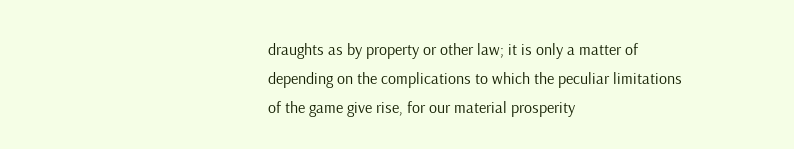draughts as by property or other law; it is only a matter of depending on the complications to which the peculiar limitations of the game give rise, for our material prosperity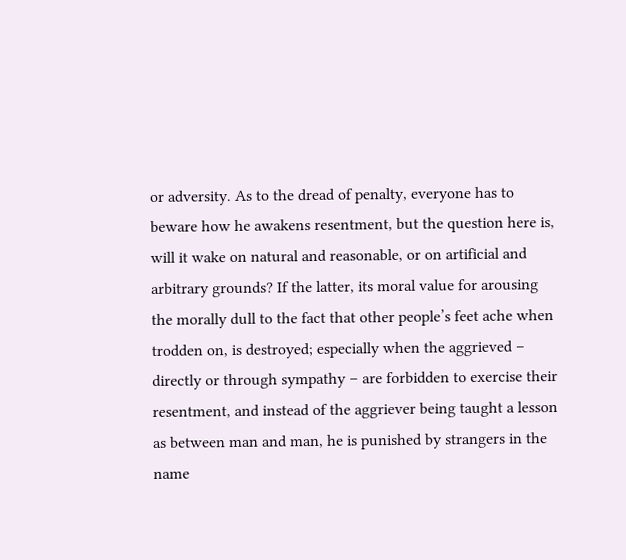or adversity. As to the dread of penalty, everyone has to beware how he awakens resentment, but the question here is, will it wake on natural and reasonable, or on artificial and arbitrary grounds? If the latter, its moral value for arousing the morally dull to the fact that other people’s feet ache when trodden on, is destroyed; especially when the aggrieved – directly or through sympathy – are forbidden to exercise their resentment, and instead of the aggriever being taught a lesson as between man and man, he is punished by strangers in the name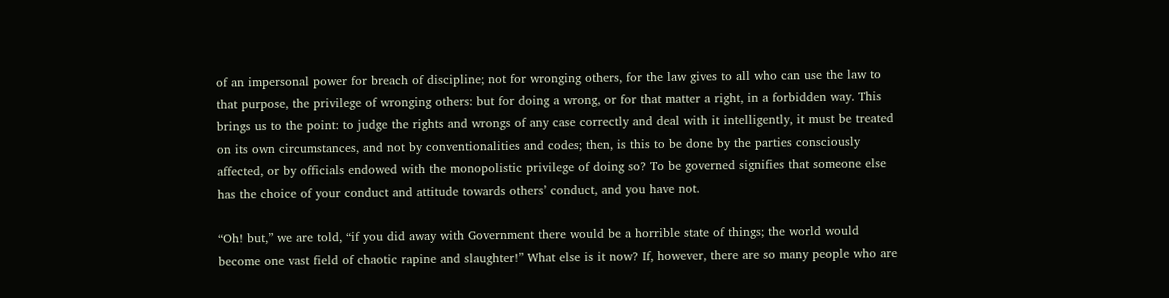of an impersonal power for breach of discipline; not for wronging others, for the law gives to all who can use the law to that purpose, the privilege of wronging others: but for doing a wrong, or for that matter a right, in a forbidden way. This brings us to the point: to judge the rights and wrongs of any case correctly and deal with it intelligently, it must be treated on its own circumstances, and not by conventionalities and codes; then, is this to be done by the parties consciously affected, or by officials endowed with the monopolistic privilege of doing so? To be governed signifies that someone else has the choice of your conduct and attitude towards others’ conduct, and you have not.

“Oh! but,” we are told, “if you did away with Government there would be a horrible state of things; the world would become one vast field of chaotic rapine and slaughter!” What else is it now? If, however, there are so many people who are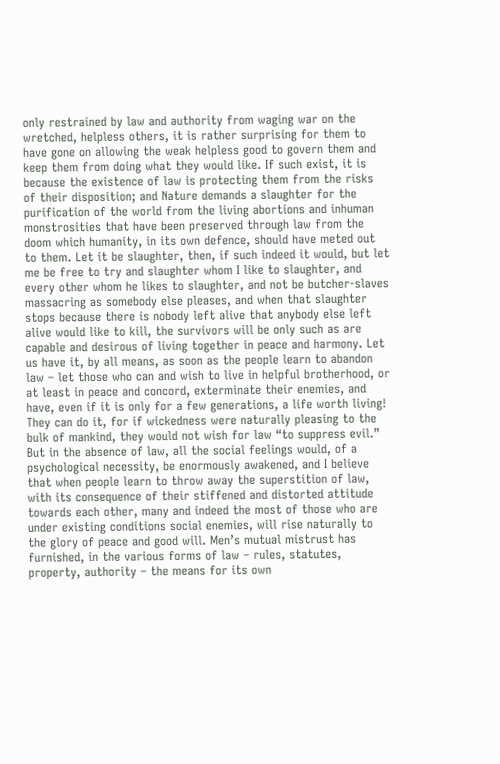only restrained by law and authority from waging war on the wretched, helpless others, it is rather surprising for them to have gone on allowing the weak helpless good to govern them and keep them from doing what they would like. If such exist, it is because the existence of law is protecting them from the risks of their disposition; and Nature demands a slaughter for the purification of the world from the living abortions and inhuman monstrosities that have been preserved through law from the doom which humanity, in its own defence, should have meted out to them. Let it be slaughter, then, if such indeed it would, but let me be free to try and slaughter whom I like to slaughter, and every other whom he likes to slaughter, and not be butcher-slaves massacring as somebody else pleases, and when that slaughter stops because there is nobody left alive that anybody else left alive would like to kill, the survivors will be only such as are capable and desirous of living together in peace and harmony. Let us have it, by all means, as soon as the people learn to abandon law – let those who can and wish to live in helpful brotherhood, or at least in peace and concord, exterminate their enemies, and have, even if it is only for a few generations, a life worth living! They can do it, for if wickedness were naturally pleasing to the bulk of mankind, they would not wish for law “to suppress evil.” But in the absence of law, all the social feelings would, of a psychological necessity, be enormously awakened, and I believe that when people learn to throw away the superstition of law, with its consequence of their stiffened and distorted attitude towards each other, many and indeed the most of those who are under existing conditions social enemies, will rise naturally to the glory of peace and good will. Men’s mutual mistrust has furnished, in the various forms of law – rules, statutes, property, authority – the means for its own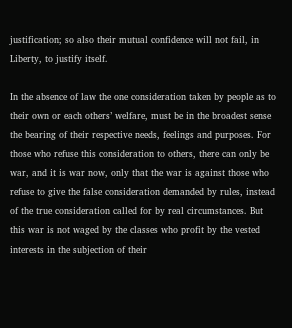justification; so also their mutual confidence will not fail, in Liberty, to justify itself.

In the absence of law the one consideration taken by people as to their own or each others’ welfare, must be in the broadest sense the bearing of their respective needs, feelings and purposes. For those who refuse this consideration to others, there can only be war, and it is war now, only that the war is against those who refuse to give the false consideration demanded by rules, instead of the true consideration called for by real circumstances. But this war is not waged by the classes who profit by the vested interests in the subjection of their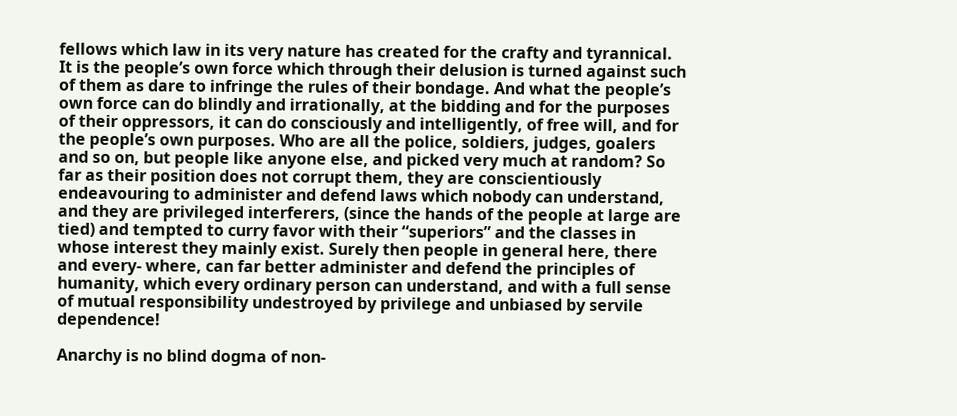fellows which law in its very nature has created for the crafty and tyrannical. It is the people’s own force which through their delusion is turned against such of them as dare to infringe the rules of their bondage. And what the people’s own force can do blindly and irrationally, at the bidding and for the purposes of their oppressors, it can do consciously and intelligently, of free will, and for the people’s own purposes. Who are all the police, soldiers, judges, goalers and so on, but people like anyone else, and picked very much at random? So far as their position does not corrupt them, they are conscientiously endeavouring to administer and defend laws which nobody can understand, and they are privileged interferers, (since the hands of the people at large are tied) and tempted to curry favor with their “superiors” and the classes in whose interest they mainly exist. Surely then people in general here, there and every- where, can far better administer and defend the principles of humanity, which every ordinary person can understand, and with a full sense of mutual responsibility undestroyed by privilege and unbiased by servile dependence!

Anarchy is no blind dogma of non-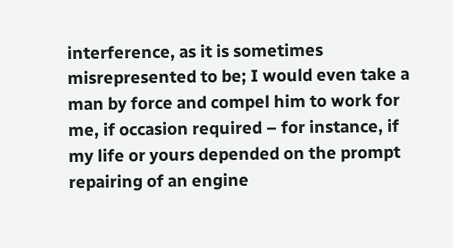interference, as it is sometimes misrepresented to be; I would even take a man by force and compel him to work for me, if occasion required – for instance, if my life or yours depended on the prompt repairing of an engine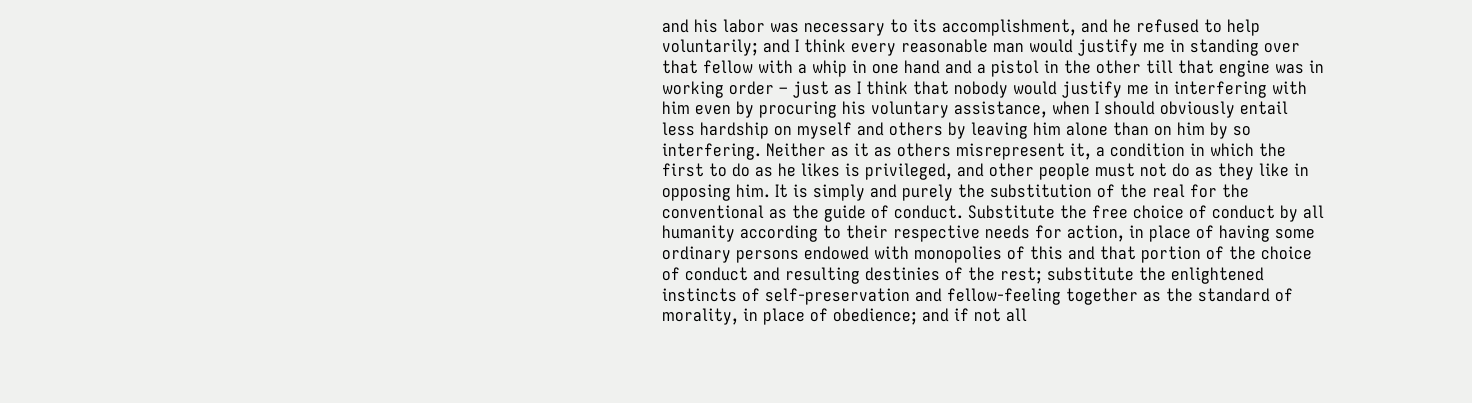and his labor was necessary to its accomplishment, and he refused to help voluntarily; and I think every reasonable man would justify me in standing over that fellow with a whip in one hand and a pistol in the other till that engine was in working order – just as I think that nobody would justify me in interfering with him even by procuring his voluntary assistance, when I should obviously entail less hardship on myself and others by leaving him alone than on him by so interfering. Neither as it as others misrepresent it, a condition in which the first to do as he likes is privileged, and other people must not do as they like in opposing him. It is simply and purely the substitution of the real for the conventional as the guide of conduct. Substitute the free choice of conduct by all humanity according to their respective needs for action, in place of having some ordinary persons endowed with monopolies of this and that portion of the choice of conduct and resulting destinies of the rest; substitute the enlightened instincts of self-preservation and fellow-feeling together as the standard of morality, in place of obedience; and if not all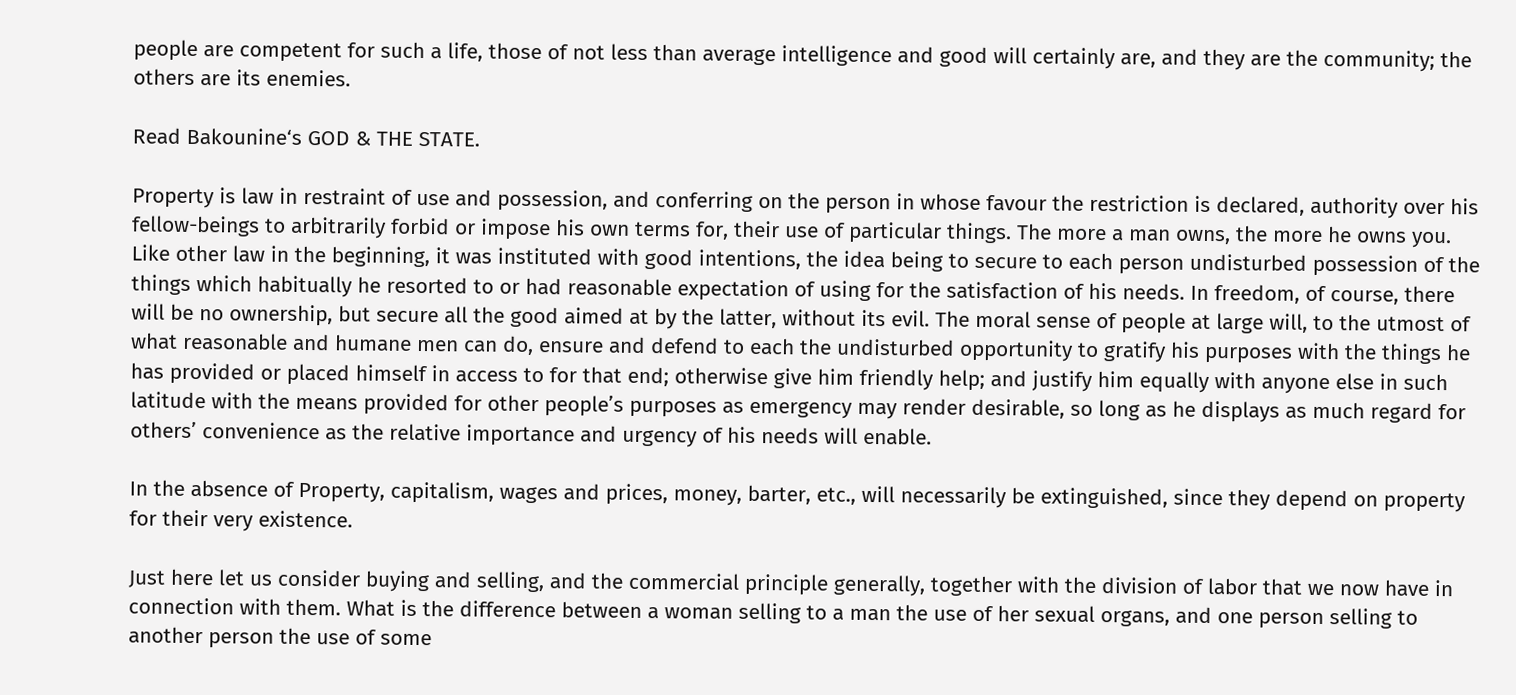people are competent for such a life, those of not less than average intelligence and good will certainly are, and they are the community; the others are its enemies.

Read Bakounine‘s GOD & THE STATE.

Property is law in restraint of use and possession, and conferring on the person in whose favour the restriction is declared, authority over his fellow-beings to arbitrarily forbid or impose his own terms for, their use of particular things. The more a man owns, the more he owns you. Like other law in the beginning, it was instituted with good intentions, the idea being to secure to each person undisturbed possession of the things which habitually he resorted to or had reasonable expectation of using for the satisfaction of his needs. In freedom, of course, there will be no ownership, but secure all the good aimed at by the latter, without its evil. The moral sense of people at large will, to the utmost of what reasonable and humane men can do, ensure and defend to each the undisturbed opportunity to gratify his purposes with the things he has provided or placed himself in access to for that end; otherwise give him friendly help; and justify him equally with anyone else in such latitude with the means provided for other people’s purposes as emergency may render desirable, so long as he displays as much regard for others’ convenience as the relative importance and urgency of his needs will enable.

In the absence of Property, capitalism, wages and prices, money, barter, etc., will necessarily be extinguished, since they depend on property for their very existence.

Just here let us consider buying and selling, and the commercial principle generally, together with the division of labor that we now have in connection with them. What is the difference between a woman selling to a man the use of her sexual organs, and one person selling to another person the use of some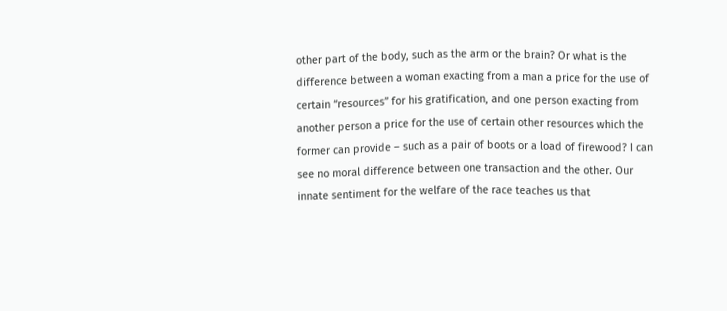other part of the body, such as the arm or the brain? Or what is the difference between a woman exacting from a man a price for the use of certain “resources” for his gratification, and one person exacting from another person a price for the use of certain other resources which the former can provide – such as a pair of boots or a load of firewood? I can see no moral difference between one transaction and the other. Our innate sentiment for the welfare of the race teaches us that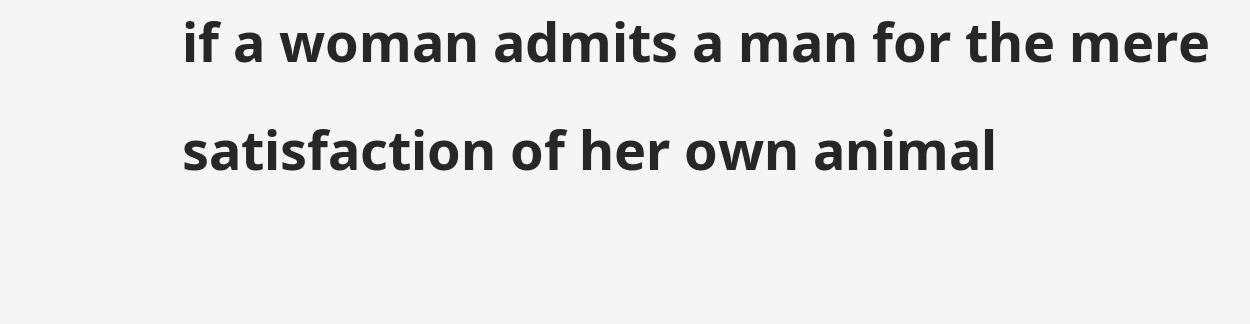if a woman admits a man for the mere satisfaction of her own animal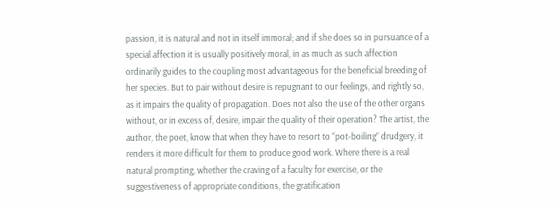passion, it is natural and not in itself immoral; and if she does so in pursuance of a special affection it is usually positively moral, in as much as such affection ordinarily guides to the coupling most advantageous for the beneficial breeding of her species. But to pair without desire is repugnant to our feelings, and rightly so, as it impairs the quality of propagation. Does not also the use of the other organs without, or in excess of, desire, impair the quality of their operation? The artist, the author, the poet, know that when they have to resort to “pot-boiling” drudgery, it renders it more difficult for them to produce good work. Where there is a real natural prompting, whether the craving of a faculty for exercise, or the suggestiveness of appropriate conditions, the gratification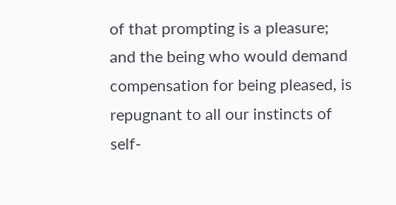of that prompting is a pleasure; and the being who would demand compensation for being pleased, is repugnant to all our instincts of self-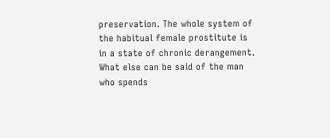preservation. The whole system of the habitual female prostitute is in a state of chronic derangement. What else can be said of the man who spends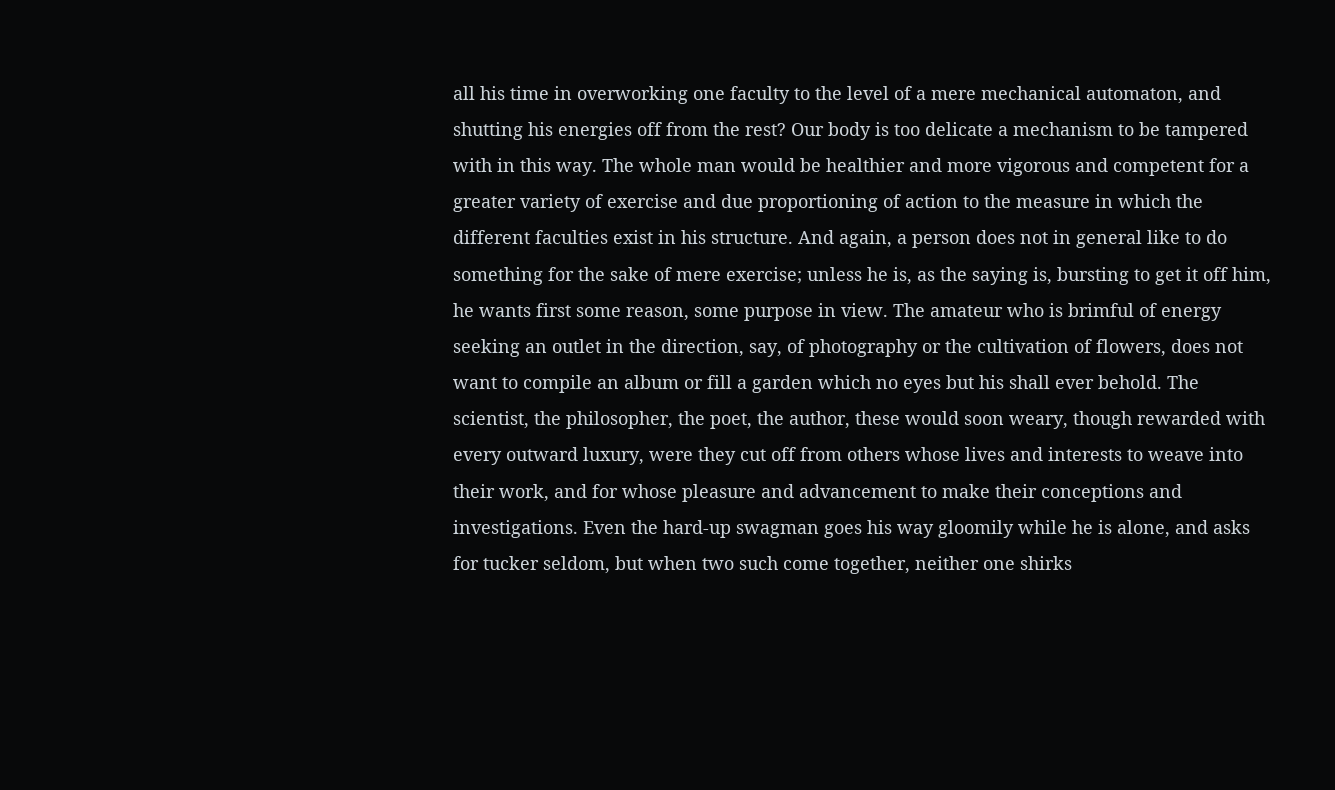all his time in overworking one faculty to the level of a mere mechanical automaton, and shutting his energies off from the rest? Our body is too delicate a mechanism to be tampered with in this way. The whole man would be healthier and more vigorous and competent for a greater variety of exercise and due proportioning of action to the measure in which the different faculties exist in his structure. And again, a person does not in general like to do something for the sake of mere exercise; unless he is, as the saying is, bursting to get it off him, he wants first some reason, some purpose in view. The amateur who is brimful of energy seeking an outlet in the direction, say, of photography or the cultivation of flowers, does not want to compile an album or fill a garden which no eyes but his shall ever behold. The scientist, the philosopher, the poet, the author, these would soon weary, though rewarded with every outward luxury, were they cut off from others whose lives and interests to weave into their work, and for whose pleasure and advancement to make their conceptions and investigations. Even the hard-up swagman goes his way gloomily while he is alone, and asks for tucker seldom, but when two such come together, neither one shirks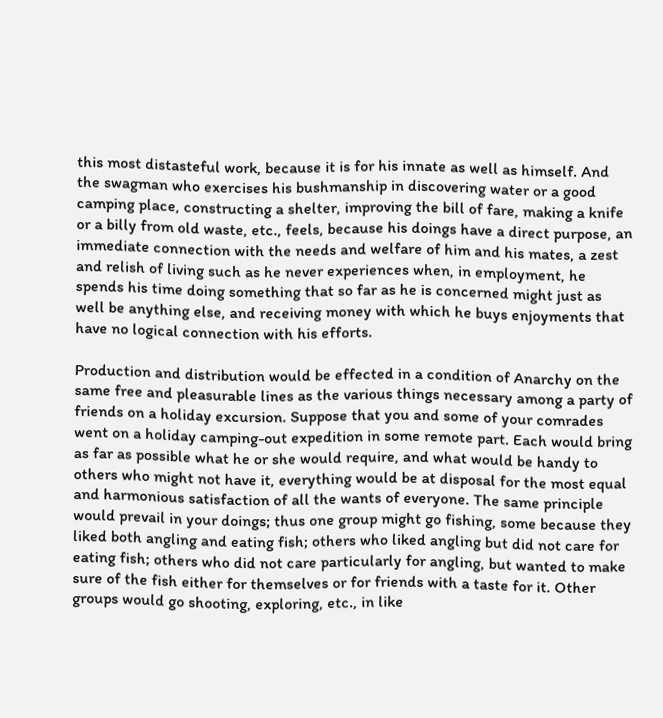this most distasteful work, because it is for his innate as well as himself. And the swagman who exercises his bushmanship in discovering water or a good camping place, constructing a shelter, improving the bill of fare, making a knife or a billy from old waste, etc., feels, because his doings have a direct purpose, an immediate connection with the needs and welfare of him and his mates, a zest and relish of living such as he never experiences when, in employment, he spends his time doing something that so far as he is concerned might just as well be anything else, and receiving money with which he buys enjoyments that have no logical connection with his efforts.

Production and distribution would be effected in a condition of Anarchy on the same free and pleasurable lines as the various things necessary among a party of friends on a holiday excursion. Suppose that you and some of your comrades went on a holiday camping-out expedition in some remote part. Each would bring as far as possible what he or she would require, and what would be handy to others who might not have it, everything would be at disposal for the most equal and harmonious satisfaction of all the wants of everyone. The same principle would prevail in your doings; thus one group might go fishing, some because they liked both angling and eating fish; others who liked angling but did not care for eating fish; others who did not care particularly for angling, but wanted to make sure of the fish either for themselves or for friends with a taste for it. Other groups would go shooting, exploring, etc., in like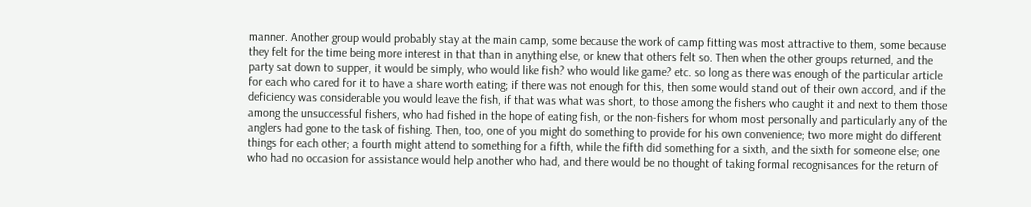manner. Another group would probably stay at the main camp, some because the work of camp fitting was most attractive to them, some because they felt for the time being more interest in that than in anything else, or knew that others felt so. Then when the other groups returned, and the party sat down to supper, it would be simply, who would like fish? who would like game? etc. so long as there was enough of the particular article for each who cared for it to have a share worth eating; if there was not enough for this, then some would stand out of their own accord, and if the deficiency was considerable you would leave the fish, if that was what was short, to those among the fishers who caught it and next to them those among the unsuccessful fishers, who had fished in the hope of eating fish, or the non-fishers for whom most personally and particularly any of the anglers had gone to the task of fishing. Then, too, one of you might do something to provide for his own convenience; two more might do different things for each other; a fourth might attend to something for a fifth, while the fifth did something for a sixth, and the sixth for someone else; one who had no occasion for assistance would help another who had, and there would be no thought of taking formal recognisances for the return of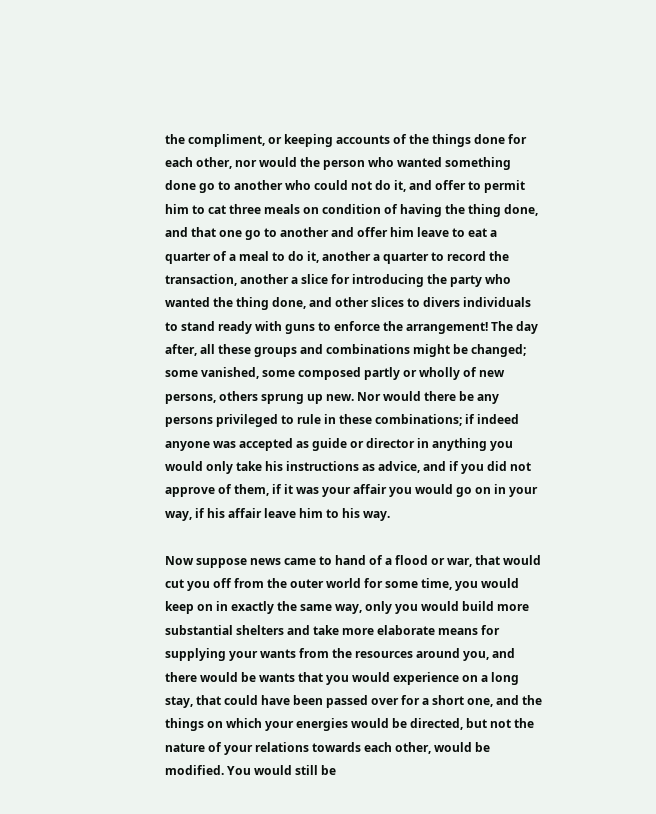the compliment, or keeping accounts of the things done for each other, nor would the person who wanted something done go to another who could not do it, and offer to permit him to cat three meals on condition of having the thing done, and that one go to another and offer him leave to eat a quarter of a meal to do it, another a quarter to record the transaction, another a slice for introducing the party who wanted the thing done, and other slices to divers individuals to stand ready with guns to enforce the arrangement! The day after, all these groups and combinations might be changed; some vanished, some composed partly or wholly of new persons, others sprung up new. Nor would there be any persons privileged to rule in these combinations; if indeed anyone was accepted as guide or director in anything you would only take his instructions as advice, and if you did not approve of them, if it was your affair you would go on in your way, if his affair leave him to his way.

Now suppose news came to hand of a flood or war, that would cut you off from the outer world for some time, you would keep on in exactly the same way, only you would build more substantial shelters and take more elaborate means for supplying your wants from the resources around you, and there would be wants that you would experience on a long stay, that could have been passed over for a short one, and the things on which your energies would be directed, but not the nature of your relations towards each other, would be modified. You would still be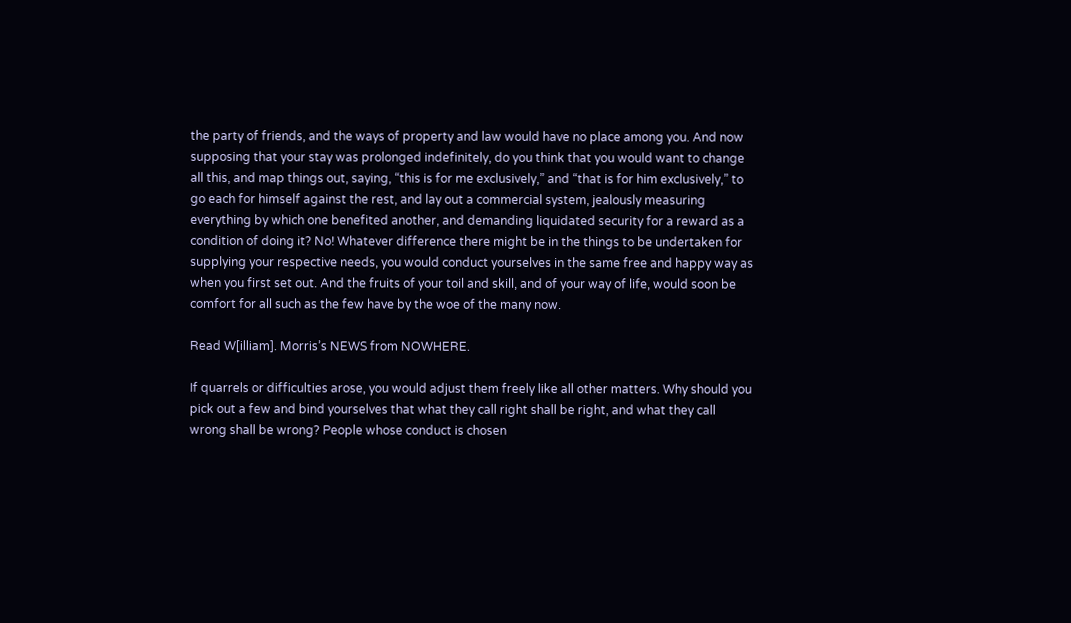the party of friends, and the ways of property and law would have no place among you. And now supposing that your stay was prolonged indefinitely, do you think that you would want to change all this, and map things out, saying, “this is for me exclusively,” and “that is for him exclusively,” to go each for himself against the rest, and lay out a commercial system, jealously measuring everything by which one benefited another, and demanding liquidated security for a reward as a condition of doing it? No! Whatever difference there might be in the things to be undertaken for supplying your respective needs, you would conduct yourselves in the same free and happy way as when you first set out. And the fruits of your toil and skill, and of your way of life, would soon be comfort for all such as the few have by the woe of the many now.

Read W[illiam]. Morris’s NEWS from NOWHERE.

If quarrels or difficulties arose, you would adjust them freely like all other matters. Why should you pick out a few and bind yourselves that what they call right shall be right, and what they call wrong shall be wrong? People whose conduct is chosen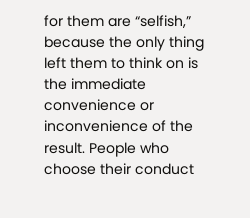for them are “selfish,” because the only thing left them to think on is the immediate convenience or inconvenience of the result. People who choose their conduct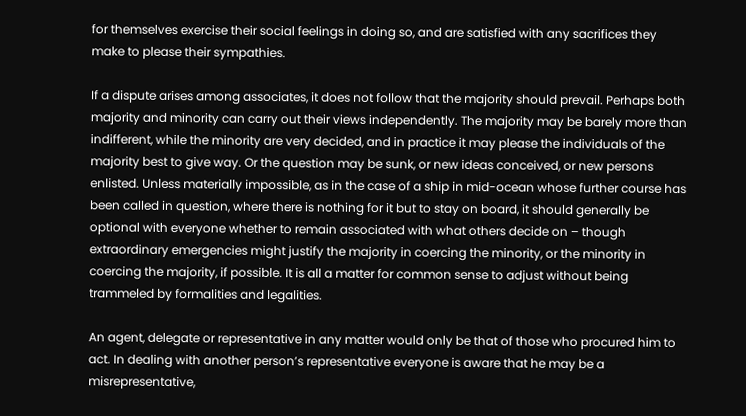for themselves exercise their social feelings in doing so, and are satisfied with any sacrifices they make to please their sympathies.

If a dispute arises among associates, it does not follow that the majority should prevail. Perhaps both majority and minority can carry out their views independently. The majority may be barely more than indifferent, while the minority are very decided, and in practice it may please the individuals of the majority best to give way. Or the question may be sunk, or new ideas conceived, or new persons enlisted. Unless materially impossible, as in the case of a ship in mid-ocean whose further course has been called in question, where there is nothing for it but to stay on board, it should generally be optional with everyone whether to remain associated with what others decide on – though extraordinary emergencies might justify the majority in coercing the minority, or the minority in coercing the majority, if possible. It is all a matter for common sense to adjust without being trammeled by formalities and legalities.

An agent, delegate or representative in any matter would only be that of those who procured him to act. In dealing with another person’s representative everyone is aware that he may be a misrepresentative,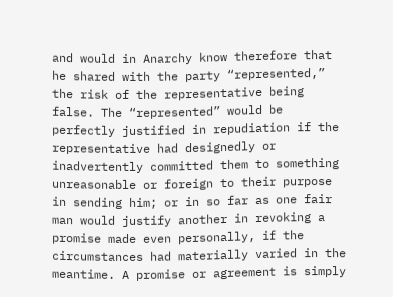and would in Anarchy know therefore that he shared with the party “represented,” the risk of the representative being false. The “represented” would be perfectly justified in repudiation if the representative had designedly or inadvertently committed them to something unreasonable or foreign to their purpose in sending him; or in so far as one fair man would justify another in revoking a promise made even personally, if the circumstances had materially varied in the meantime. A promise or agreement is simply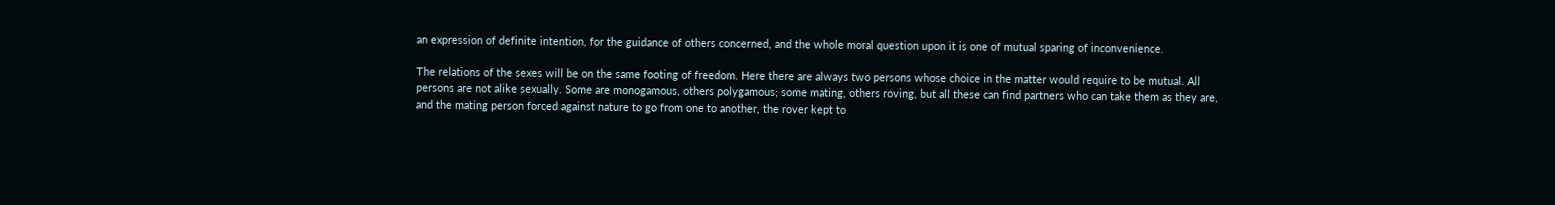an expression of definite intention, for the guidance of others concerned, and the whole moral question upon it is one of mutual sparing of inconvenience.

The relations of the sexes will be on the same footing of freedom. Here there are always two persons whose choice in the matter would require to be mutual. All persons are not alike sexually. Some are monogamous, others polygamous; some mating, others roving, but all these can find partners who can take them as they are, and the mating person forced against nature to go from one to another, the rover kept to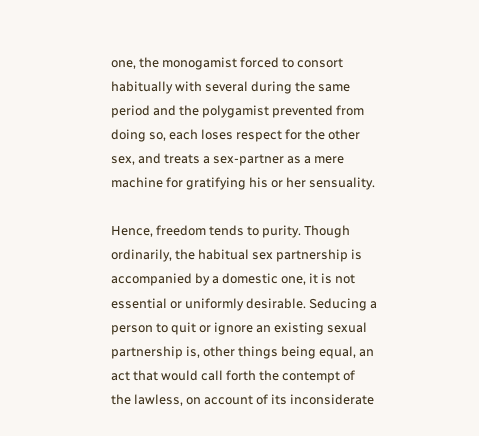one, the monogamist forced to consort habitually with several during the same period and the polygamist prevented from doing so, each loses respect for the other sex, and treats a sex-partner as a mere machine for gratifying his or her sensuality.

Hence, freedom tends to purity. Though ordinarily, the habitual sex partnership is accompanied by a domestic one, it is not essential or uniformly desirable. Seducing a person to quit or ignore an existing sexual partnership is, other things being equal, an act that would call forth the contempt of the lawless, on account of its inconsiderate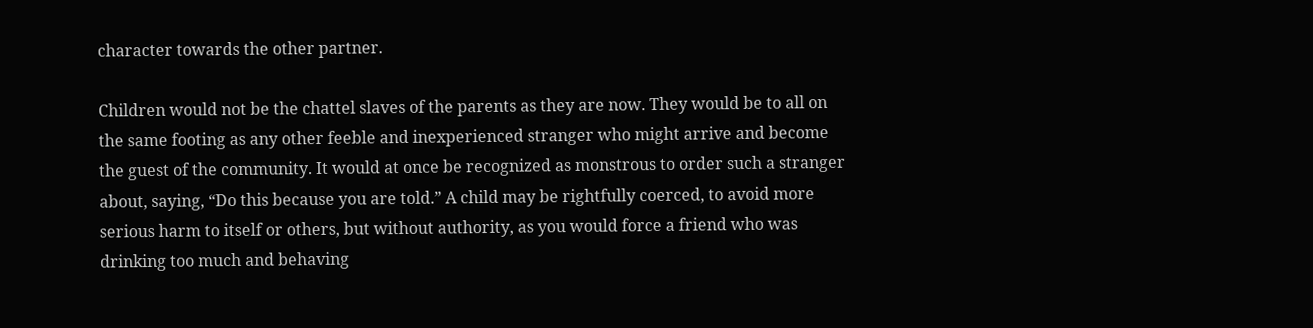character towards the other partner.

Children would not be the chattel slaves of the parents as they are now. They would be to all on the same footing as any other feeble and inexperienced stranger who might arrive and become the guest of the community. It would at once be recognized as monstrous to order such a stranger about, saying, “Do this because you are told.” A child may be rightfully coerced, to avoid more serious harm to itself or others, but without authority, as you would force a friend who was drinking too much and behaving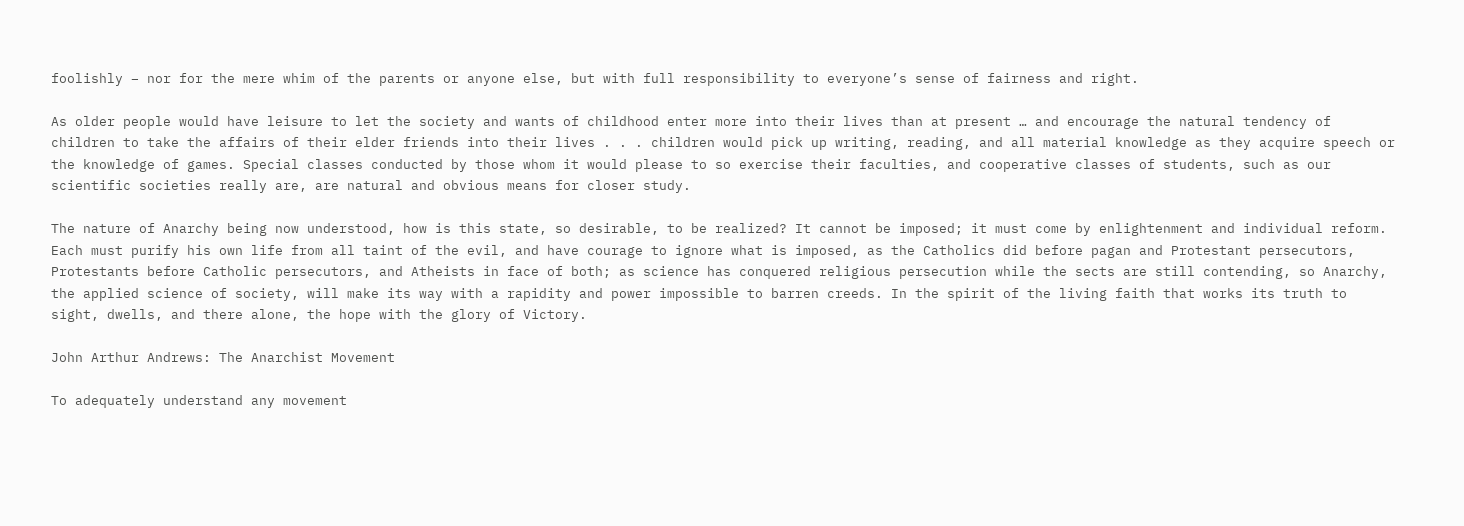foolishly – nor for the mere whim of the parents or anyone else, but with full responsibility to everyone’s sense of fairness and right.

As older people would have leisure to let the society and wants of childhood enter more into their lives than at present … and encourage the natural tendency of children to take the affairs of their elder friends into their lives . . . children would pick up writing, reading, and all material knowledge as they acquire speech or the knowledge of games. Special classes conducted by those whom it would please to so exercise their faculties, and cooperative classes of students, such as our scientific societies really are, are natural and obvious means for closer study.

The nature of Anarchy being now understood, how is this state, so desirable, to be realized? It cannot be imposed; it must come by enlightenment and individual reform. Each must purify his own life from all taint of the evil, and have courage to ignore what is imposed, as the Catholics did before pagan and Protestant persecutors, Protestants before Catholic persecutors, and Atheists in face of both; as science has conquered religious persecution while the sects are still contending, so Anarchy, the applied science of society, will make its way with a rapidity and power impossible to barren creeds. In the spirit of the living faith that works its truth to sight, dwells, and there alone, the hope with the glory of Victory.

John Arthur Andrews: The Anarchist Movement

To adequately understand any movement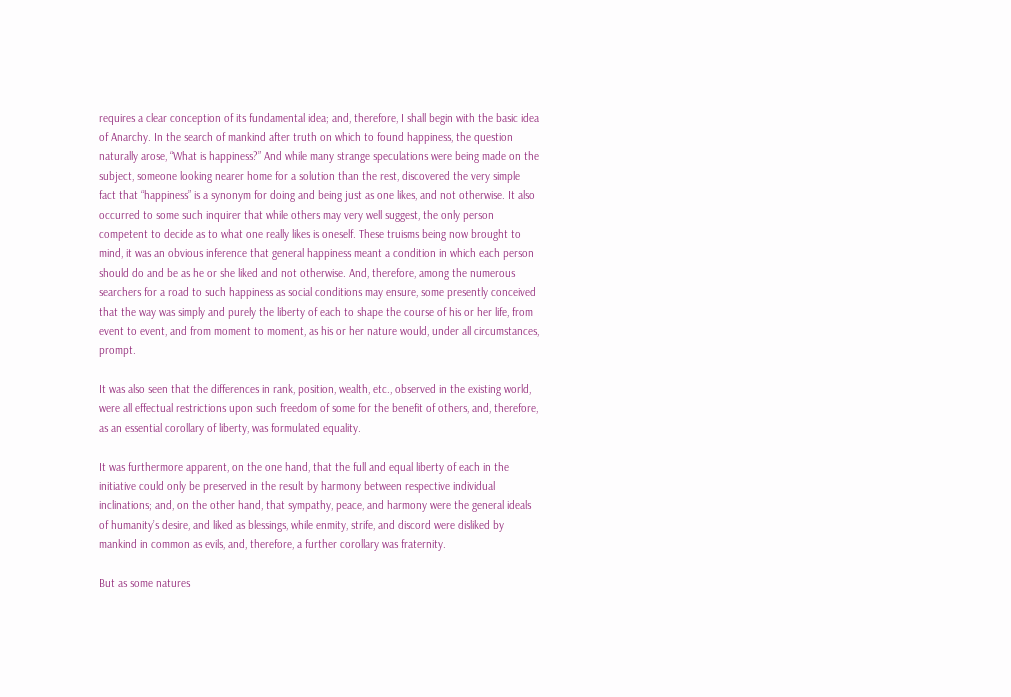requires a clear conception of its fundamental idea; and, therefore, I shall begin with the basic idea of Anarchy. In the search of mankind after truth on which to found happiness, the question naturally arose, “What is happiness?” And while many strange speculations were being made on the subject, someone looking nearer home for a solution than the rest, discovered the very simple fact that “happiness” is a synonym for doing and being just as one likes, and not otherwise. It also occurred to some such inquirer that while others may very well suggest, the only person competent to decide as to what one really likes is oneself. These truisms being now brought to mind, it was an obvious inference that general happiness meant a condition in which each person should do and be as he or she liked and not otherwise. And, therefore, among the numerous searchers for a road to such happiness as social conditions may ensure, some presently conceived that the way was simply and purely the liberty of each to shape the course of his or her life, from event to event, and from moment to moment, as his or her nature would, under all circumstances, prompt.

It was also seen that the differences in rank, position, wealth, etc., observed in the existing world, were all effectual restrictions upon such freedom of some for the benefit of others, and, therefore, as an essential corollary of liberty, was formulated equality.

It was furthermore apparent, on the one hand, that the full and equal liberty of each in the initiative could only be preserved in the result by harmony between respective individual inclinations; and, on the other hand, that sympathy, peace, and harmony were the general ideals of humanity’s desire, and liked as blessings, while enmity, strife, and discord were disliked by mankind in common as evils, and, therefore, a further corollary was fraternity.

But as some natures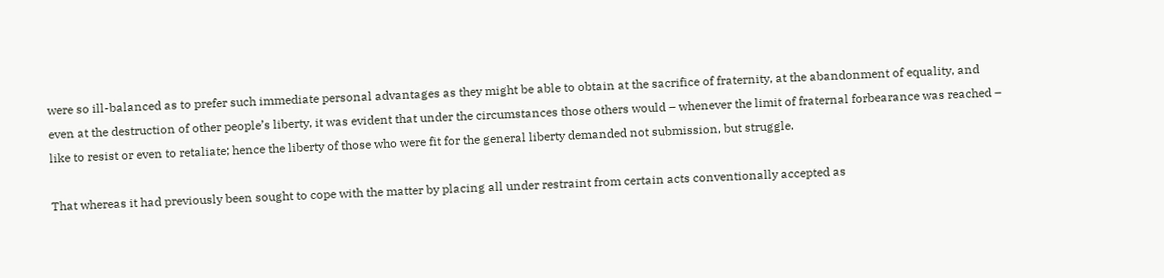were so ill-balanced as to prefer such immediate personal advantages as they might be able to obtain at the sacrifice of fraternity, at the abandonment of equality, and even at the destruction of other people’s liberty, it was evident that under the circumstances those others would – whenever the limit of fraternal forbearance was reached – like to resist or even to retaliate; hence the liberty of those who were fit for the general liberty demanded not submission, but struggle.

That whereas it had previously been sought to cope with the matter by placing all under restraint from certain acts conventionally accepted as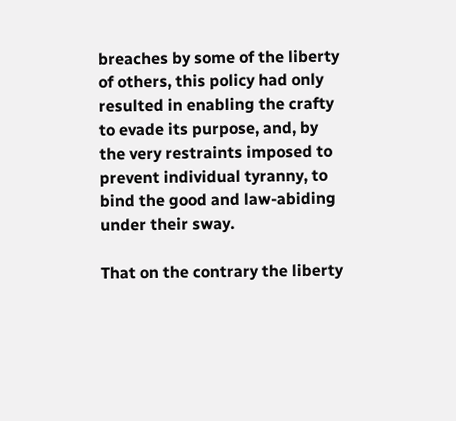breaches by some of the liberty of others, this policy had only resulted in enabling the crafty to evade its purpose, and, by the very restraints imposed to prevent individual tyranny, to bind the good and law-abiding under their sway.

That on the contrary the liberty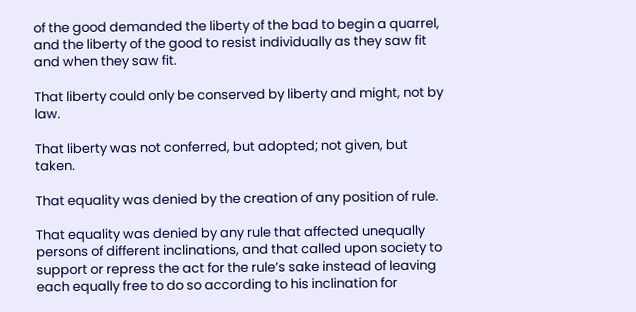of the good demanded the liberty of the bad to begin a quarrel, and the liberty of the good to resist individually as they saw fit and when they saw fit.

That liberty could only be conserved by liberty and might, not by law.

That liberty was not conferred, but adopted; not given, but taken.

That equality was denied by the creation of any position of rule.

That equality was denied by any rule that affected unequally persons of different inclinations, and that called upon society to support or repress the act for the rule’s sake instead of leaving each equally free to do so according to his inclination for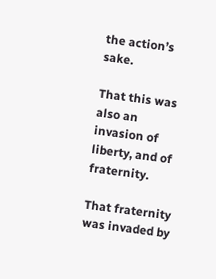the action’s sake.

That this was also an invasion of liberty, and of fraternity.

That fraternity was invaded by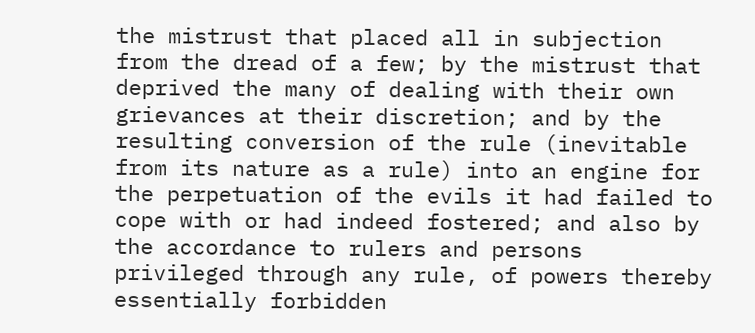the mistrust that placed all in subjection from the dread of a few; by the mistrust that deprived the many of dealing with their own grievances at their discretion; and by the resulting conversion of the rule (inevitable from its nature as a rule) into an engine for the perpetuation of the evils it had failed to cope with or had indeed fostered; and also by the accordance to rulers and persons privileged through any rule, of powers thereby essentially forbidden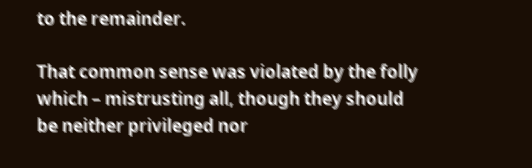to the remainder.

That common sense was violated by the folly which – mistrusting all, though they should be neither privileged nor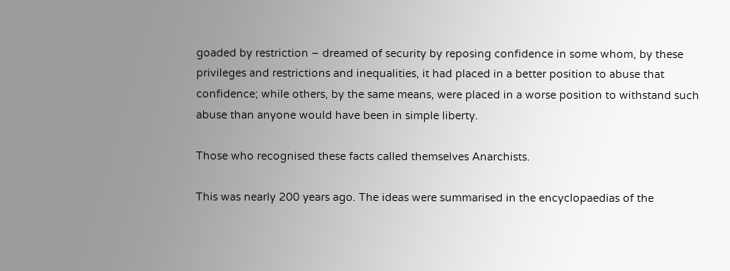goaded by restriction – dreamed of security by reposing confidence in some whom, by these privileges and restrictions and inequalities, it had placed in a better position to abuse that confidence; while others, by the same means, were placed in a worse position to withstand such abuse than anyone would have been in simple liberty.

Those who recognised these facts called themselves Anarchists.

This was nearly 200 years ago. The ideas were summarised in the encyclopaedias of the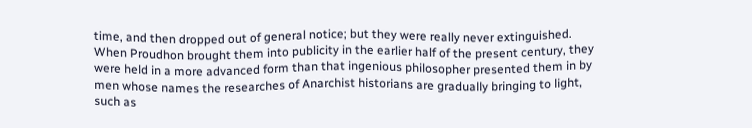time, and then dropped out of general notice; but they were really never extinguished. When Proudhon brought them into publicity in the earlier half of the present century, they were held in a more advanced form than that ingenious philosopher presented them in by men whose names the researches of Anarchist historians are gradually bringing to light, such as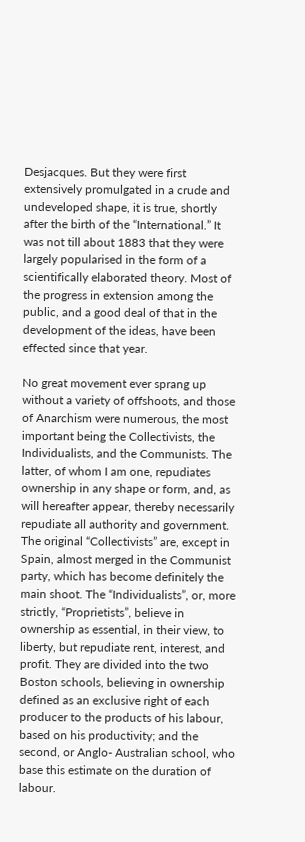Desjacques. But they were first extensively promulgated in a crude and undeveloped shape, it is true, shortly after the birth of the “International.” It was not till about 1883 that they were largely popularised in the form of a scientifically elaborated theory. Most of the progress in extension among the public, and a good deal of that in the development of the ideas, have been effected since that year.

No great movement ever sprang up without a variety of offshoots, and those of Anarchism were numerous, the most important being the Collectivists, the Individualists, and the Communists. The latter, of whom I am one, repudiates ownership in any shape or form, and, as will hereafter appear, thereby necessarily repudiate all authority and government. The original “Collectivists” are, except in Spain, almost merged in the Communist party, which has become definitely the main shoot. The “Individualists”, or, more strictly, “Proprietists”, believe in ownership as essential, in their view, to liberty, but repudiate rent, interest, and profit. They are divided into the two Boston schools, believing in ownership defined as an exclusive right of each producer to the products of his labour, based on his productivity; and the second, or Anglo- Australian school, who base this estimate on the duration of labour.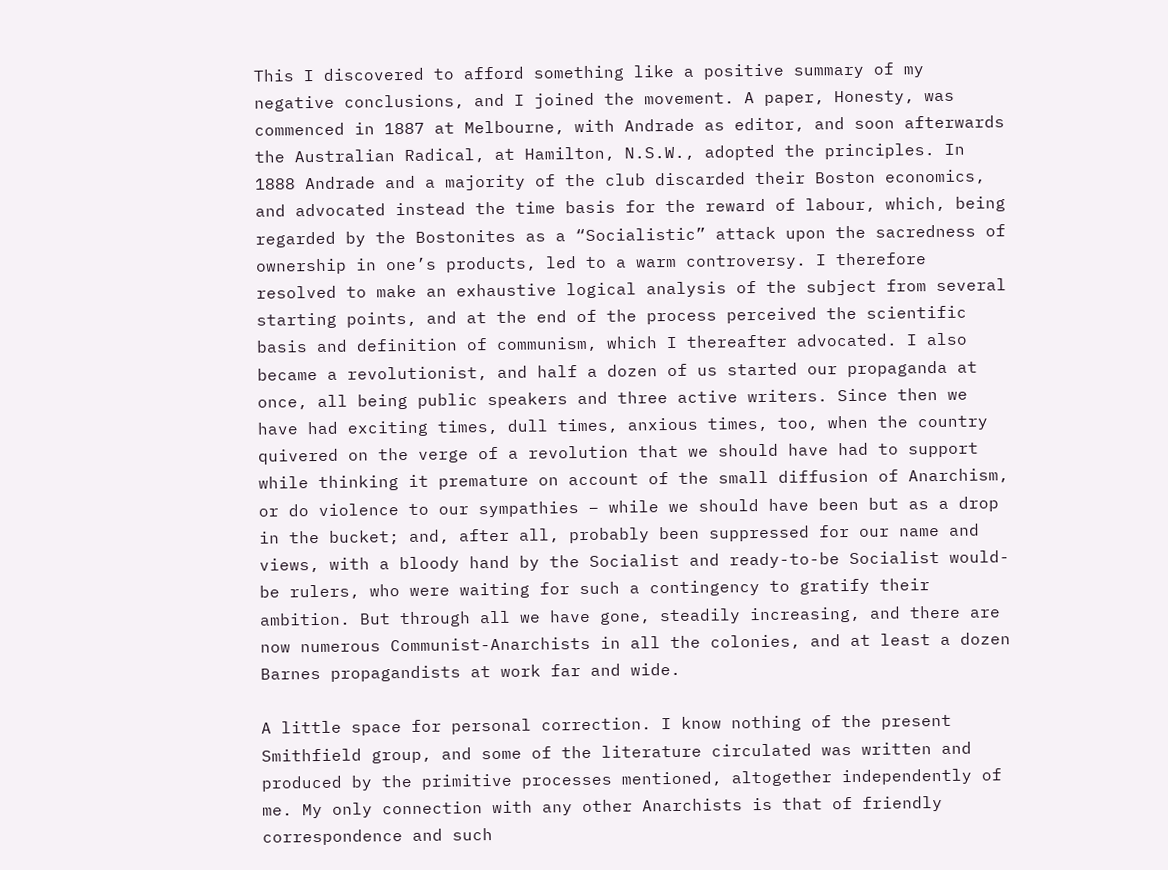This I discovered to afford something like a positive summary of my negative conclusions, and I joined the movement. A paper, Honesty, was commenced in 1887 at Melbourne, with Andrade as editor, and soon afterwards the Australian Radical, at Hamilton, N.S.W., adopted the principles. In 1888 Andrade and a majority of the club discarded their Boston economics, and advocated instead the time basis for the reward of labour, which, being regarded by the Bostonites as a “Socialistic” attack upon the sacredness of ownership in one’s products, led to a warm controversy. I therefore resolved to make an exhaustive logical analysis of the subject from several starting points, and at the end of the process perceived the scientific basis and definition of communism, which I thereafter advocated. I also became a revolutionist, and half a dozen of us started our propaganda at once, all being public speakers and three active writers. Since then we have had exciting times, dull times, anxious times, too, when the country quivered on the verge of a revolution that we should have had to support while thinking it premature on account of the small diffusion of Anarchism, or do violence to our sympathies – while we should have been but as a drop in the bucket; and, after all, probably been suppressed for our name and views, with a bloody hand by the Socialist and ready-to-be Socialist would-be rulers, who were waiting for such a contingency to gratify their ambition. But through all we have gone, steadily increasing, and there are now numerous Communist-Anarchists in all the colonies, and at least a dozen Barnes propagandists at work far and wide.

A little space for personal correction. I know nothing of the present Smithfield group, and some of the literature circulated was written and produced by the primitive processes mentioned, altogether independently of me. My only connection with any other Anarchists is that of friendly correspondence and such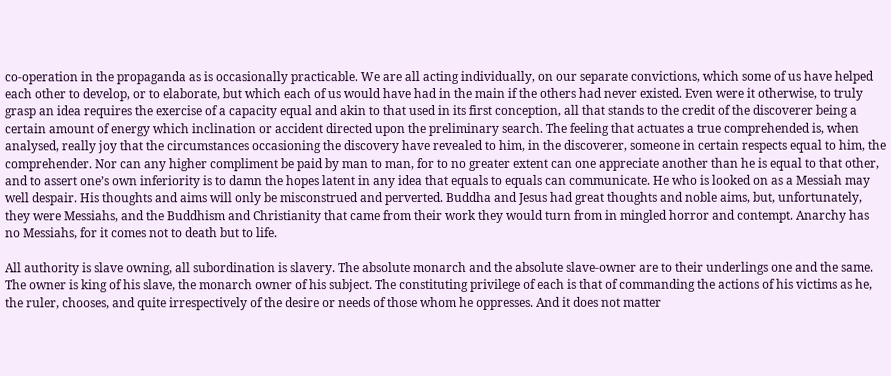co-operation in the propaganda as is occasionally practicable. We are all acting individually, on our separate convictions, which some of us have helped each other to develop, or to elaborate, but which each of us would have had in the main if the others had never existed. Even were it otherwise, to truly grasp an idea requires the exercise of a capacity equal and akin to that used in its first conception, all that stands to the credit of the discoverer being a certain amount of energy which inclination or accident directed upon the preliminary search. The feeling that actuates a true comprehended is, when analysed, really joy that the circumstances occasioning the discovery have revealed to him, in the discoverer, someone in certain respects equal to him, the comprehender. Nor can any higher compliment be paid by man to man, for to no greater extent can one appreciate another than he is equal to that other, and to assert one’s own inferiority is to damn the hopes latent in any idea that equals to equals can communicate. He who is looked on as a Messiah may well despair. His thoughts and aims will only be misconstrued and perverted. Buddha and Jesus had great thoughts and noble aims, but, unfortunately, they were Messiahs, and the Buddhism and Christianity that came from their work they would turn from in mingled horror and contempt. Anarchy has no Messiahs, for it comes not to death but to life.

All authority is slave owning, all subordination is slavery. The absolute monarch and the absolute slave-owner are to their underlings one and the same. The owner is king of his slave, the monarch owner of his subject. The constituting privilege of each is that of commanding the actions of his victims as he, the ruler, chooses, and quite irrespectively of the desire or needs of those whom he oppresses. And it does not matter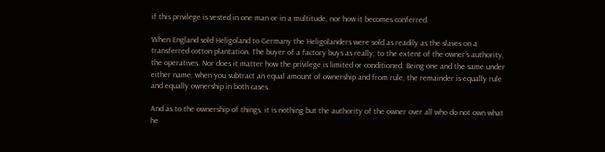if this privilege is vested in one man or in a multitude, nor how it becomes conferred.

When England sold Heligoland to Germany the Heligolanders were sold as readily as the slaves on a transferred cotton plantation. The buyer of a factory buys as really, to the extent of the owner’s authority, the operatives. Nor does it matter how the privilege is limited or conditioned. Being one and the same under either name, when you subtract an equal amount of ownership and from rule, the remainder is equally rule and equally ownership in both cases.

And as to the ownership of things, it is nothing but the authority of the owner over all who do not own what he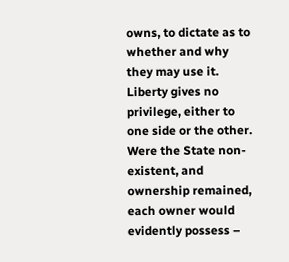owns, to dictate as to whether and why they may use it. Liberty gives no privilege, either to one side or the other. Were the State non-existent, and ownership remained, each owner would evidently possess –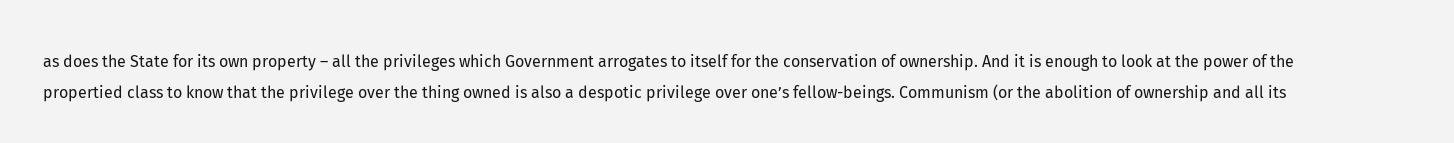as does the State for its own property – all the privileges which Government arrogates to itself for the conservation of ownership. And it is enough to look at the power of the propertied class to know that the privilege over the thing owned is also a despotic privilege over one’s fellow-beings. Communism (or the abolition of ownership and all its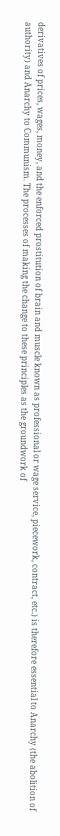derivatives of prices, wages, money, and the enforced prostitution of brain and muscle known as professional or wage service, piecework, contract, etc.) is therefore essential to Anarchy (the abolition of authority) and Anarchy to Communism. The processes of making the change to these principles as the groundwork of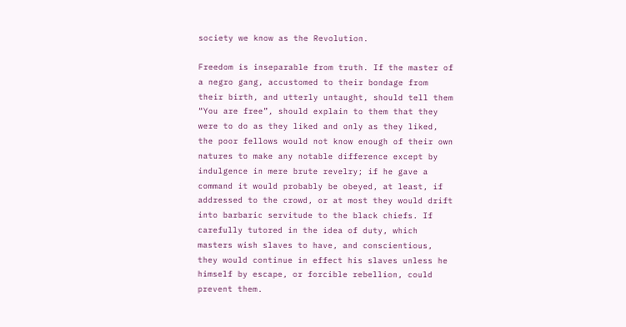society we know as the Revolution.

Freedom is inseparable from truth. If the master of a negro gang, accustomed to their bondage from their birth, and utterly untaught, should tell them “You are free”, should explain to them that they were to do as they liked and only as they liked, the poor fellows would not know enough of their own natures to make any notable difference except by indulgence in mere brute revelry; if he gave a command it would probably be obeyed, at least, if addressed to the crowd, or at most they would drift into barbaric servitude to the black chiefs. If carefully tutored in the idea of duty, which masters wish slaves to have, and conscientious, they would continue in effect his slaves unless he himself by escape, or forcible rebellion, could prevent them.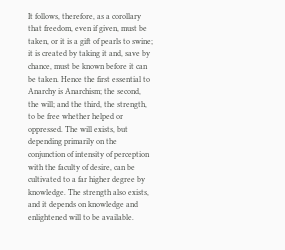It follows, therefore, as a corollary that freedom, even if given, must be taken, or it is a gift of pearls to swine; it is created by taking it and, save by chance, must be known before it can be taken. Hence the first essential to Anarchy is Anarchism; the second, the will; and the third, the strength, to be free whether helped or oppressed. The will exists, but depending primarily on the conjunction of intensity of perception with the faculty of desire, can be cultivated to a far higher degree by knowledge. The strength also exists, and it depends on knowledge and enlightened will to be available.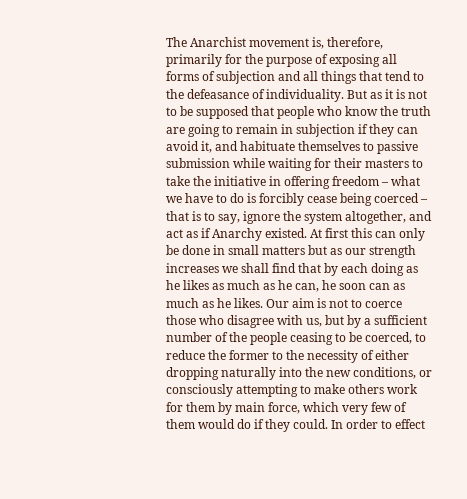The Anarchist movement is, therefore, primarily for the purpose of exposing all forms of subjection and all things that tend to the defeasance of individuality. But as it is not to be supposed that people who know the truth are going to remain in subjection if they can avoid it, and habituate themselves to passive submission while waiting for their masters to take the initiative in offering freedom – what we have to do is forcibly cease being coerced – that is to say, ignore the system altogether, and act as if Anarchy existed. At first this can only be done in small matters but as our strength increases we shall find that by each doing as he likes as much as he can, he soon can as much as he likes. Our aim is not to coerce those who disagree with us, but by a sufficient number of the people ceasing to be coerced, to reduce the former to the necessity of either dropping naturally into the new conditions, or consciously attempting to make others work for them by main force, which very few of them would do if they could. In order to effect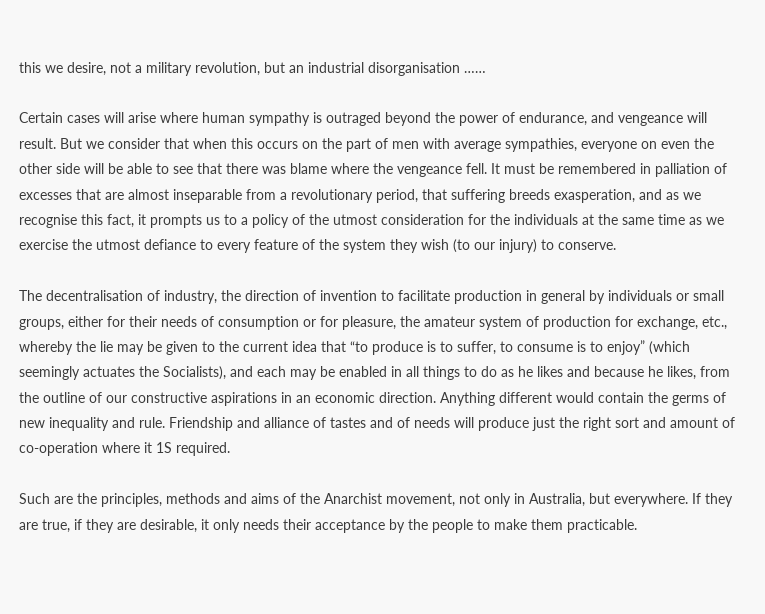this we desire, not a military revolution, but an industrial disorganisation ……

Certain cases will arise where human sympathy is outraged beyond the power of endurance, and vengeance will result. But we consider that when this occurs on the part of men with average sympathies, everyone on even the other side will be able to see that there was blame where the vengeance fell. It must be remembered in palliation of excesses that are almost inseparable from a revolutionary period, that suffering breeds exasperation, and as we recognise this fact, it prompts us to a policy of the utmost consideration for the individuals at the same time as we exercise the utmost defiance to every feature of the system they wish (to our injury) to conserve.

The decentralisation of industry, the direction of invention to facilitate production in general by individuals or small groups, either for their needs of consumption or for pleasure, the amateur system of production for exchange, etc., whereby the lie may be given to the current idea that “to produce is to suffer, to consume is to enjoy” (which seemingly actuates the Socialists), and each may be enabled in all things to do as he likes and because he likes, from the outline of our constructive aspirations in an economic direction. Anything different would contain the germs of new inequality and rule. Friendship and alliance of tastes and of needs will produce just the right sort and amount of co-operation where it 1S required.

Such are the principles, methods and aims of the Anarchist movement, not only in Australia, but everywhere. If they are true, if they are desirable, it only needs their acceptance by the people to make them practicable.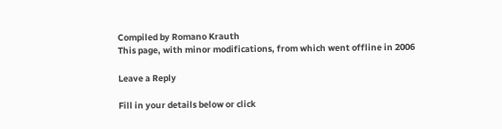Compiled by Romano Krauth
This page, with minor modifications, from which went offline in 2006

Leave a Reply

Fill in your details below or click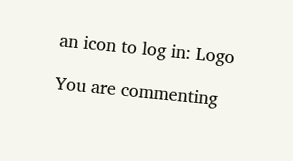an icon to log in: Logo

You are commenting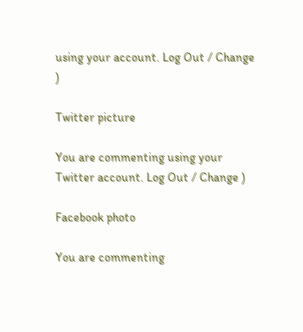using your account. Log Out / Change )

Twitter picture

You are commenting using your Twitter account. Log Out / Change )

Facebook photo

You are commenting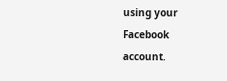using your Facebook account.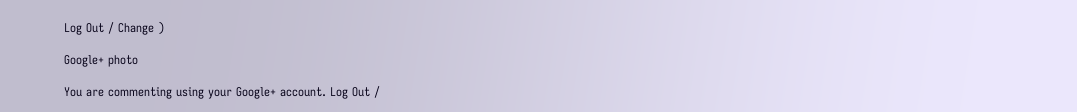Log Out / Change )

Google+ photo

You are commenting using your Google+ account. Log Out /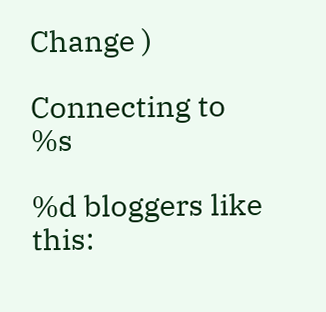Change )

Connecting to %s

%d bloggers like this: